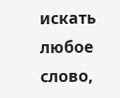искать любое слово,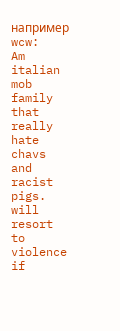например wcw:
Am italian mob family that really hate chavs and racist pigs. will resort to violence if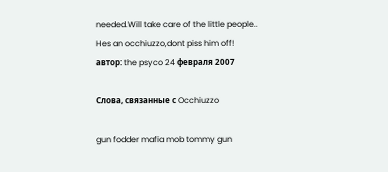needed.Will take care of the little people..
Hes an occhiuzzo,dont piss him off!
автор: the psyco 24 февраля 2007

Слова, связанные с Occhiuzzo

gun fodder mafia mob tommy gun